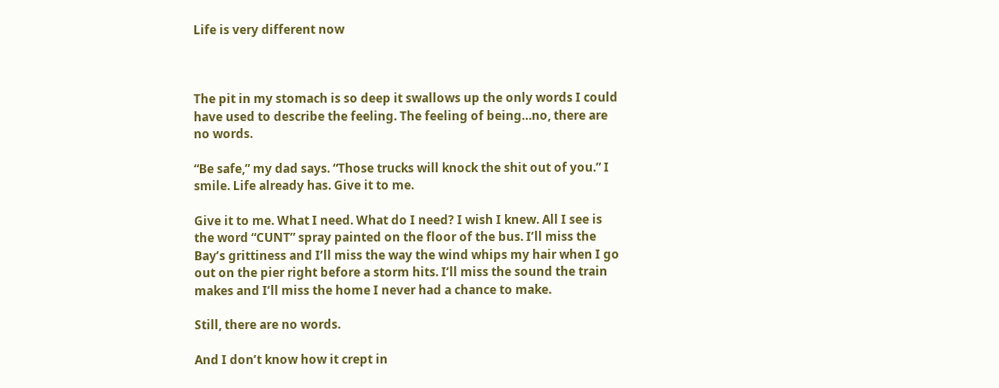Life is very different now



The pit in my stomach is so deep it swallows up the only words I could have used to describe the feeling. The feeling of being…no, there are no words.

“Be safe,” my dad says. “Those trucks will knock the shit out of you.” I smile. Life already has. Give it to me.

Give it to me. What I need. What do I need? I wish I knew. All I see is the word “CUNT” spray painted on the floor of the bus. I’ll miss the Bay’s grittiness and I’ll miss the way the wind whips my hair when I go out on the pier right before a storm hits. I’ll miss the sound the train makes and I’ll miss the home I never had a chance to make.

Still, there are no words.

And I don’t know how it crept in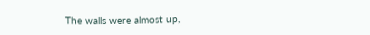The walls were almost up,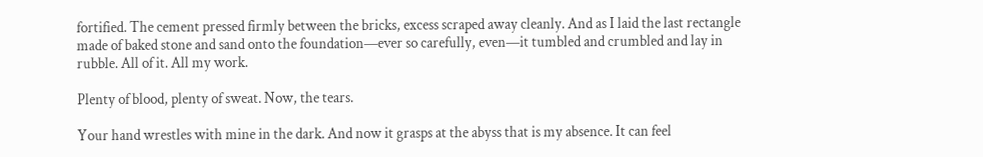fortified. The cement pressed firmly between the bricks, excess scraped away cleanly. And as I laid the last rectangle made of baked stone and sand onto the foundation—ever so carefully, even—it tumbled and crumbled and lay in rubble. All of it. All my work.

Plenty of blood, plenty of sweat. Now, the tears.

Your hand wrestles with mine in the dark. And now it grasps at the abyss that is my absence. It can feel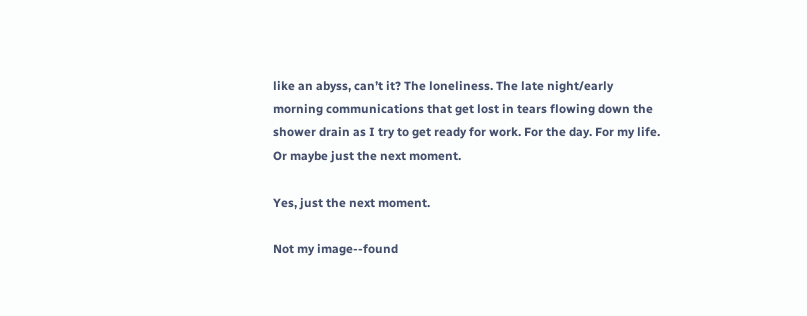like an abyss, can’t it? The loneliness. The late night/early morning communications that get lost in tears flowing down the shower drain as I try to get ready for work. For the day. For my life. Or maybe just the next moment.

Yes, just the next moment.

Not my image--found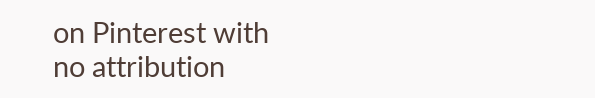on Pinterest with no attribution